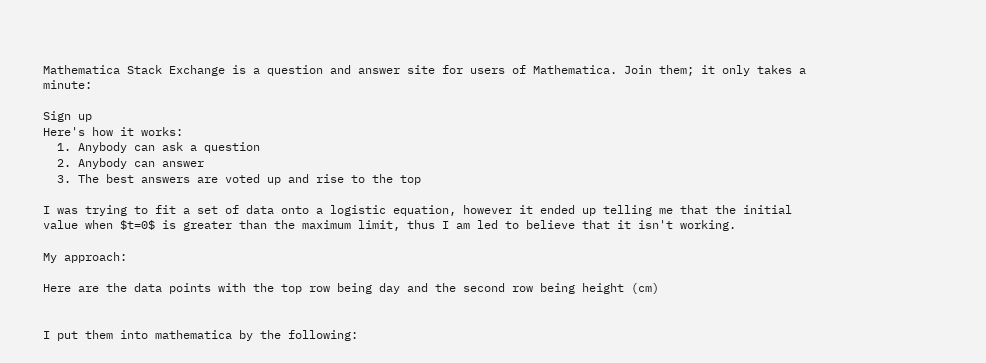Mathematica Stack Exchange is a question and answer site for users of Mathematica. Join them; it only takes a minute:

Sign up
Here's how it works:
  1. Anybody can ask a question
  2. Anybody can answer
  3. The best answers are voted up and rise to the top

I was trying to fit a set of data onto a logistic equation, however it ended up telling me that the initial value when $t=0$ is greater than the maximum limit, thus I am led to believe that it isn't working.

My approach:

Here are the data points with the top row being day and the second row being height (cm)


I put them into mathematica by the following: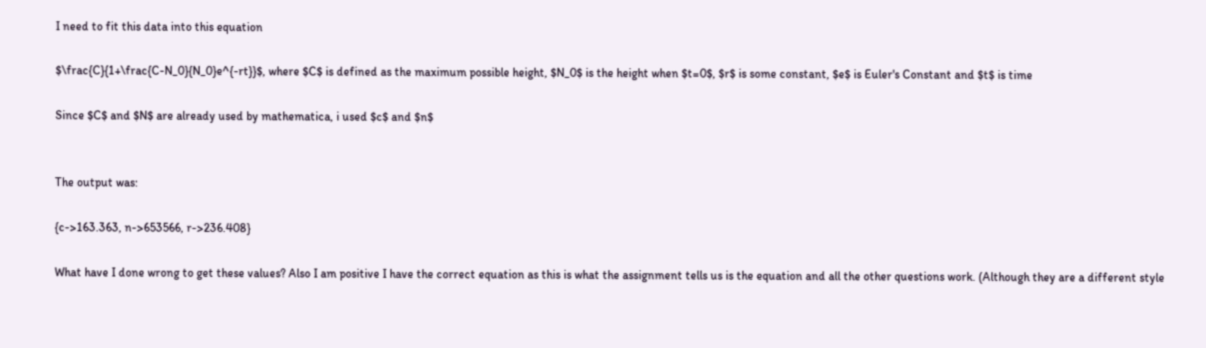I need to fit this data into this equation

$\frac{C}{1+\frac{C-N_0}{N_0}e^{-rt}}$, where $C$ is defined as the maximum possible height, $N_0$ is the height when $t=0$, $r$ is some constant, $e$ is Euler's Constant and $t$ is time

Since $C$ and $N$ are already used by mathematica, i used $c$ and $n$


The output was:

{c->163.363, n->653566, r->236.408}

What have I done wrong to get these values? Also I am positive I have the correct equation as this is what the assignment tells us is the equation and all the other questions work. (Although they are a different style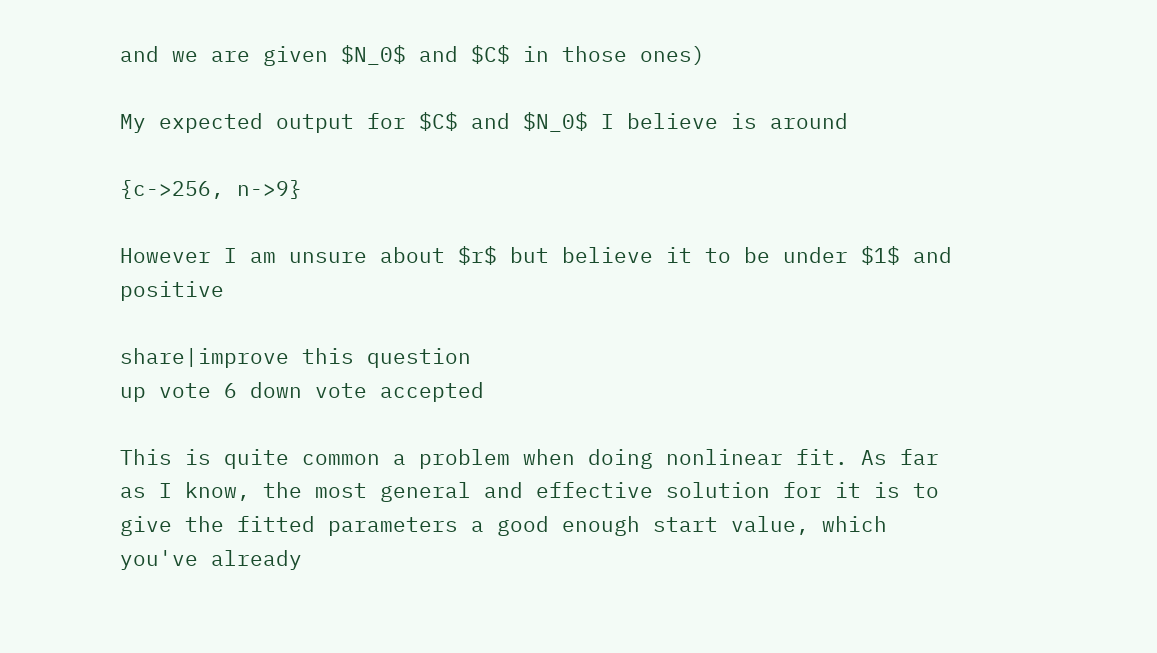and we are given $N_0$ and $C$ in those ones)

My expected output for $C$ and $N_0$ I believe is around

{c->256, n->9}

However I am unsure about $r$ but believe it to be under $1$ and positive

share|improve this question
up vote 6 down vote accepted

This is quite common a problem when doing nonlinear fit. As far as I know, the most general and effective solution for it is to give the fitted parameters a good enough start value, which you've already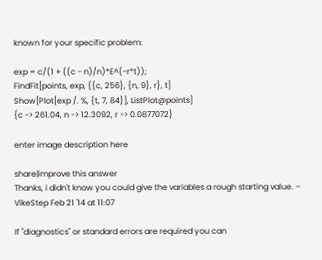known for your specific problem:

exp = c/(1 + ((c - n)/n)*E^(-r*t));
FindFit[points, exp, {{c, 256}, {n, 9}, r}, t]
Show[Plot[exp /. %, {t, 7, 84}], ListPlot@points]
{c -> 261.04, n -> 12.3092, r -> 0.0877072}

enter image description here

share|improve this answer
Thanks, i didn't know you could give the variables a rough starting value. – VikeStep Feb 21 '14 at 11:07

If "diagnostics" or standard errors are required you can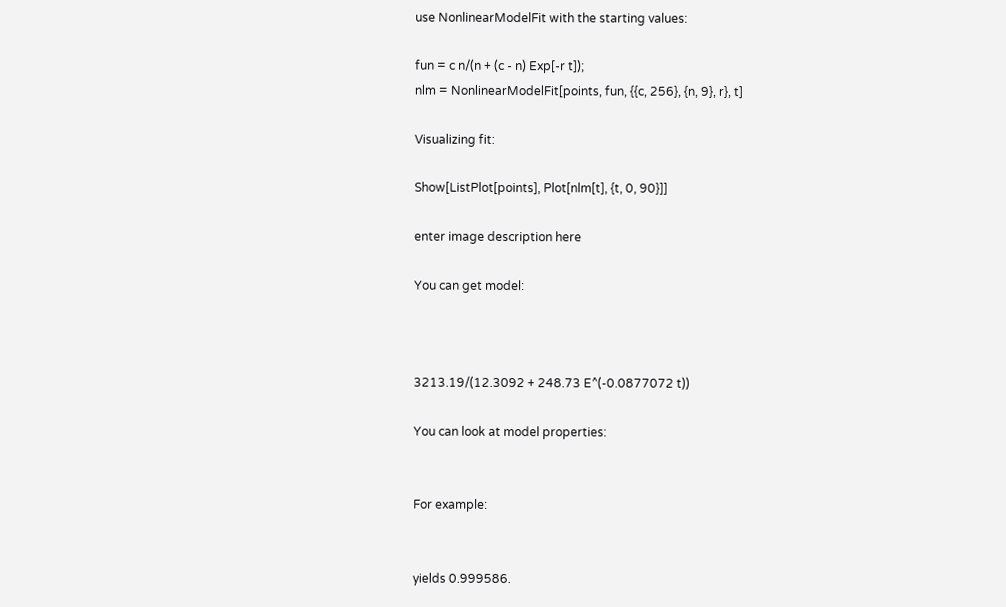use NonlinearModelFit with the starting values:

fun = c n/(n + (c - n) Exp[-r t]);
nlm = NonlinearModelFit[points, fun, {{c, 256}, {n, 9}, r}, t]

Visualizing fit:

Show[ListPlot[points], Plot[nlm[t], {t, 0, 90}]]

enter image description here

You can get model:



3213.19/(12.3092 + 248.73 E^(-0.0877072 t))

You can look at model properties:


For example:


yields 0.999586.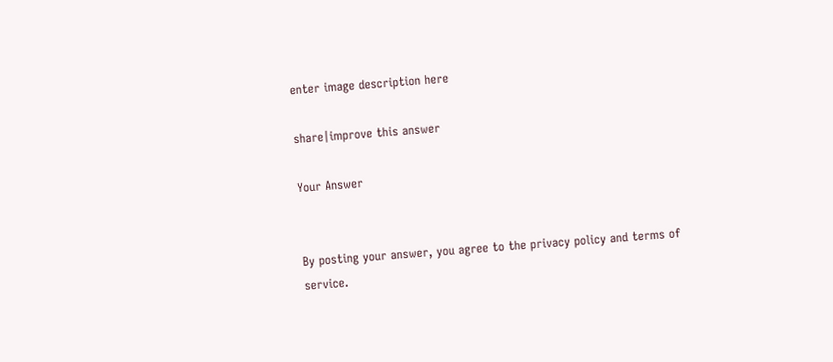enter image description here

share|improve this answer

Your Answer


By posting your answer, you agree to the privacy policy and terms of service.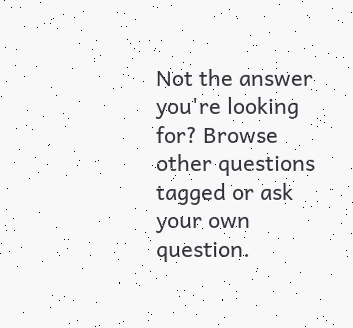Not the answer you're looking for? Browse other questions tagged or ask your own question.